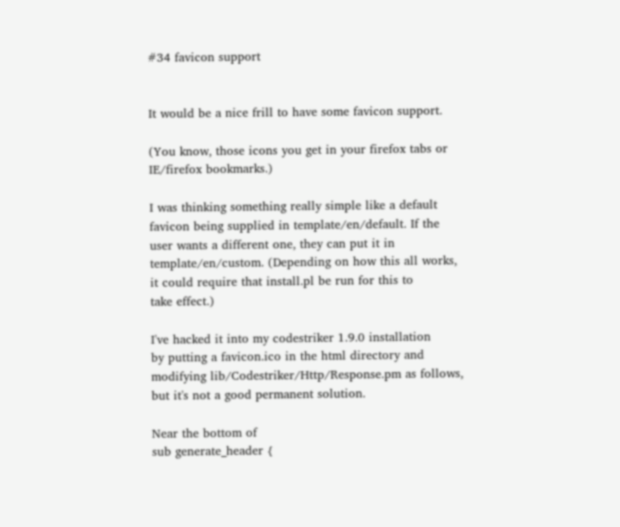#34 favicon support


It would be a nice frill to have some favicon support.

(You know, those icons you get in your firefox tabs or
IE/firefox bookmarks.)

I was thinking something really simple like a default
favicon being supplied in template/en/default. If the
user wants a different one, they can put it in
template/en/custom. (Depending on how this all works,
it could require that install.pl be run for this to
take effect.)

I've hacked it into my codestriker 1.9.0 installation
by putting a favicon.ico in the html directory and
modifying lib/Codestriker/Http/Response.pm as follows,
but it's not a good permanent solution.

Near the bottom of
sub generate_header {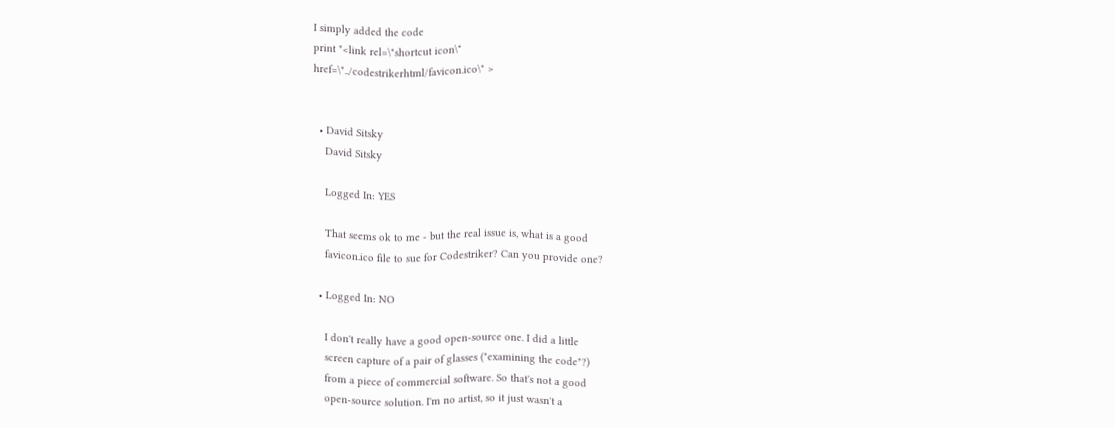I simply added the code
print "<link rel=\"shortcut icon\"
href=\"../codestrikerhtml/favicon.ico\" >


  • David Sitsky
    David Sitsky

    Logged In: YES

    That seems ok to me - but the real issue is, what is a good
    favicon.ico file to sue for Codestriker? Can you provide one?

  • Logged In: NO

    I don't really have a good open-source one. I did a little
    screen capture of a pair of glasses ("examining the code"?)
    from a piece of commercial software. So that's not a good
    open-source solution. I'm no artist, so it just wasn't a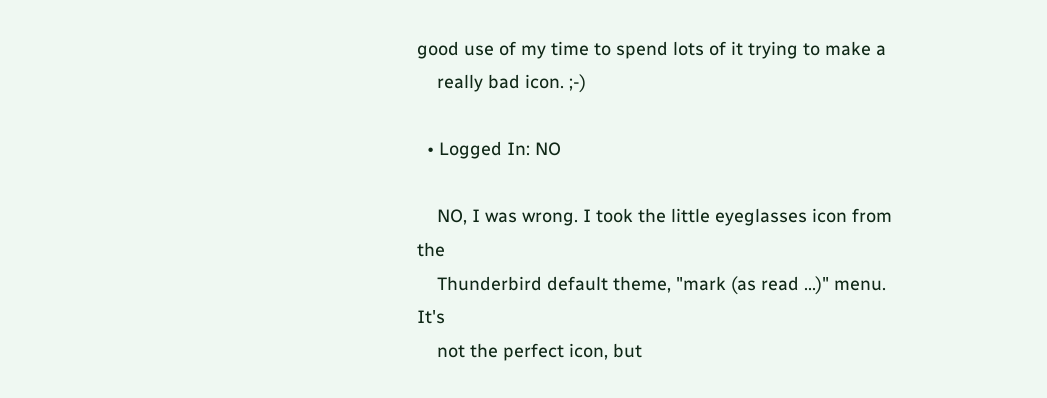good use of my time to spend lots of it trying to make a
    really bad icon. ;-)

  • Logged In: NO

    NO, I was wrong. I took the little eyeglasses icon from the
    Thunderbird default theme, "mark (as read ...)" menu. It's
    not the perfect icon, but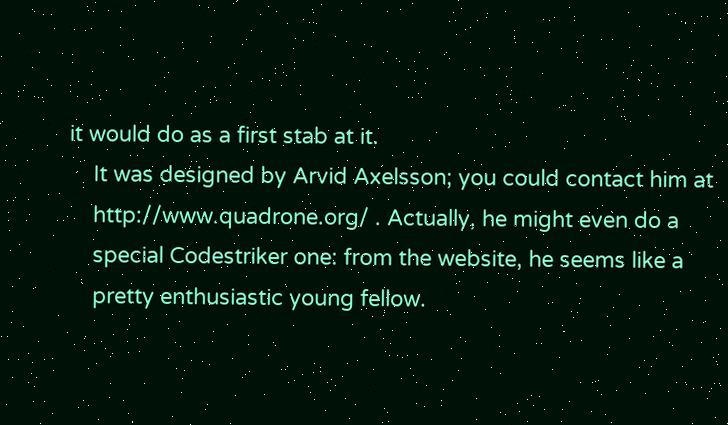it would do as a first stab at it.
    It was designed by Arvid Axelsson; you could contact him at
    http://www.quadrone.org/ . Actually, he might even do a
    special Codestriker one: from the website, he seems like a
    pretty enthusiastic young fellow.